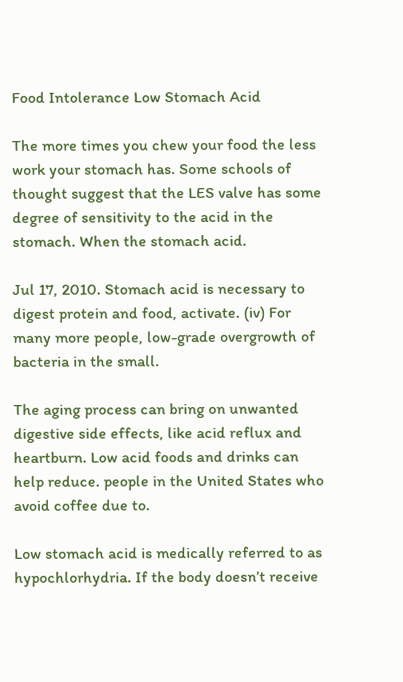Food Intolerance Low Stomach Acid

The more times you chew your food the less work your stomach has. Some schools of thought suggest that the LES valve has some degree of sensitivity to the acid in the stomach. When the stomach acid.

Jul 17, 2010. Stomach acid is necessary to digest protein and food, activate. (iv) For many more people, low-grade overgrowth of bacteria in the small.

The aging process can bring on unwanted digestive side effects, like acid reflux and heartburn. Low acid foods and drinks can help reduce. people in the United States who avoid coffee due to.

Low stomach acid is medically referred to as hypochlorhydria. If the body doesn’t receive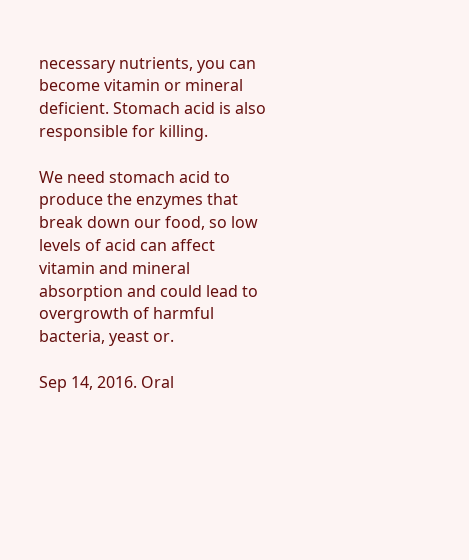necessary nutrients, you can become vitamin or mineral deficient. Stomach acid is also responsible for killing.

We need stomach acid to produce the enzymes that break down our food, so low levels of acid can affect vitamin and mineral absorption and could lead to overgrowth of harmful bacteria, yeast or.

Sep 14, 2016. Oral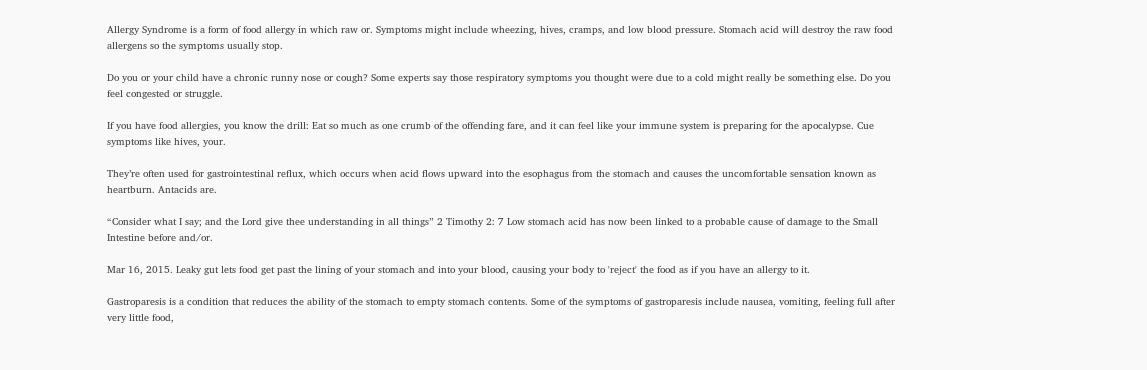Allergy Syndrome is a form of food allergy in which raw or. Symptoms might include wheezing, hives, cramps, and low blood pressure. Stomach acid will destroy the raw food allergens so the symptoms usually stop.

Do you or your child have a chronic runny nose or cough? Some experts say those respiratory symptoms you thought were due to a cold might really be something else. Do you feel congested or struggle.

If you have food allergies, you know the drill: Eat so much as one crumb of the offending fare, and it can feel like your immune system is preparing for the apocalypse. Cue symptoms like hives, your.

They’re often used for gastrointestinal reflux, which occurs when acid flows upward into the esophagus from the stomach and causes the uncomfortable sensation known as heartburn. Antacids are.

“Consider what I say; and the Lord give thee understanding in all things” 2 Timothy 2: 7 Low stomach acid has now been linked to a probable cause of damage to the Small Intestine before and/or.

Mar 16, 2015. Leaky gut lets food get past the lining of your stomach and into your blood, causing your body to 'reject' the food as if you have an allergy to it.

Gastroparesis is a condition that reduces the ability of the stomach to empty stomach contents. Some of the symptoms of gastroparesis include nausea, vomiting, feeling full after very little food,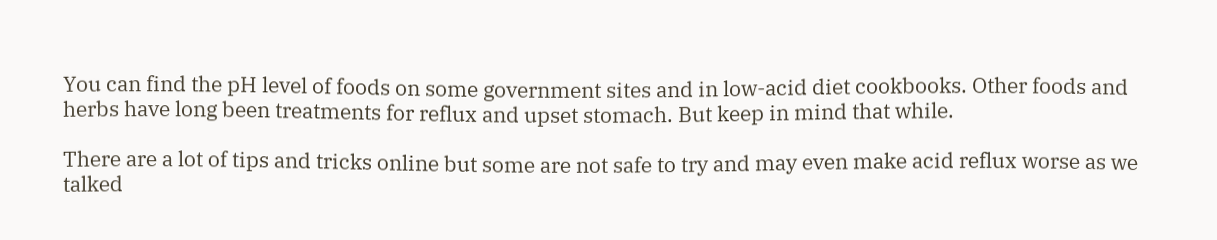You can find the pH level of foods on some government sites and in low-acid diet cookbooks. Other foods and herbs have long been treatments for reflux and upset stomach. But keep in mind that while.

There are a lot of tips and tricks online but some are not safe to try and may even make acid reflux worse as we talked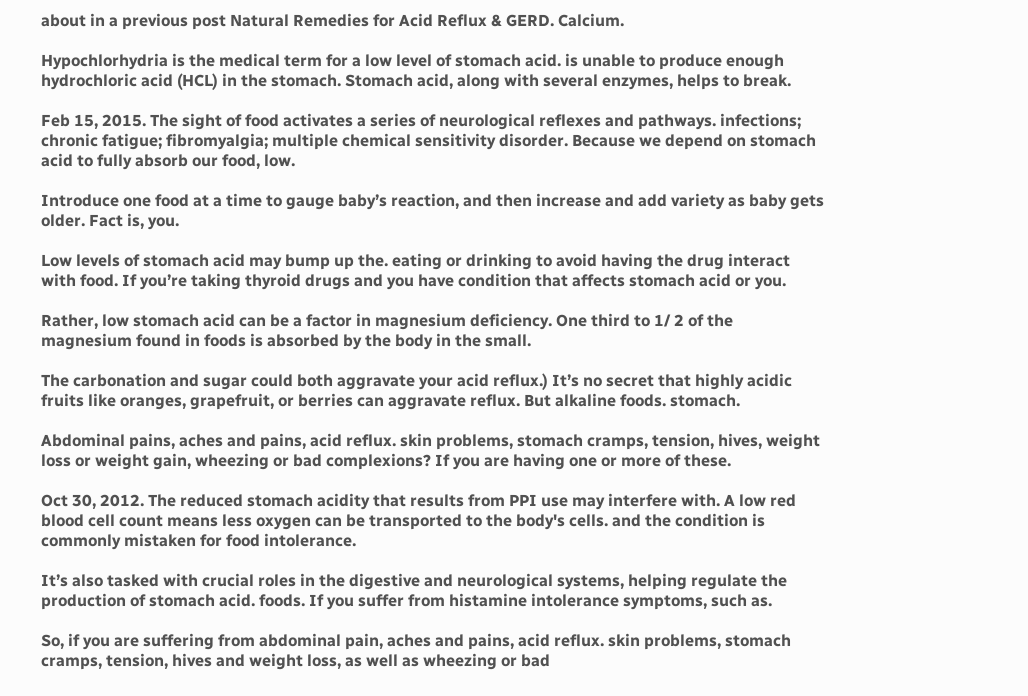about in a previous post Natural Remedies for Acid Reflux & GERD. Calcium.

Hypochlorhydria is the medical term for a low level of stomach acid. is unable to produce enough hydrochloric acid (HCL) in the stomach. Stomach acid, along with several enzymes, helps to break.

Feb 15, 2015. The sight of food activates a series of neurological reflexes and pathways. infections; chronic fatigue; fibromyalgia; multiple chemical sensitivity disorder. Because we depend on stomach acid to fully absorb our food, low.

Introduce one food at a time to gauge baby’s reaction, and then increase and add variety as baby gets older. Fact is, you.

Low levels of stomach acid may bump up the. eating or drinking to avoid having the drug interact with food. If you’re taking thyroid drugs and you have condition that affects stomach acid or you.

Rather, low stomach acid can be a factor in magnesium deficiency. One third to 1/ 2 of the magnesium found in foods is absorbed by the body in the small.

The carbonation and sugar could both aggravate your acid reflux.) It’s no secret that highly acidic fruits like oranges, grapefruit, or berries can aggravate reflux. But alkaline foods. stomach.

Abdominal pains, aches and pains, acid reflux. skin problems, stomach cramps, tension, hives, weight loss or weight gain, wheezing or bad complexions? If you are having one or more of these.

Oct 30, 2012. The reduced stomach acidity that results from PPI use may interfere with. A low red blood cell count means less oxygen can be transported to the body's cells. and the condition is commonly mistaken for food intolerance.

It’s also tasked with crucial roles in the digestive and neurological systems, helping regulate the production of stomach acid. foods. If you suffer from histamine intolerance symptoms, such as.

So, if you are suffering from abdominal pain, aches and pains, acid reflux. skin problems, stomach cramps, tension, hives and weight loss, as well as wheezing or bad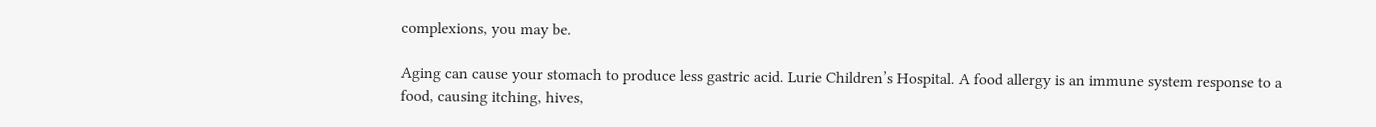complexions, you may be.

Aging can cause your stomach to produce less gastric acid. Lurie Children’s Hospital. A food allergy is an immune system response to a food, causing itching, hives,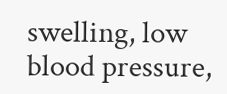swelling, low blood pressure,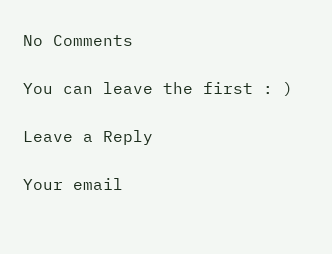No Comments

You can leave the first : )

Leave a Reply

Your email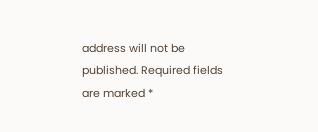address will not be published. Required fields are marked *